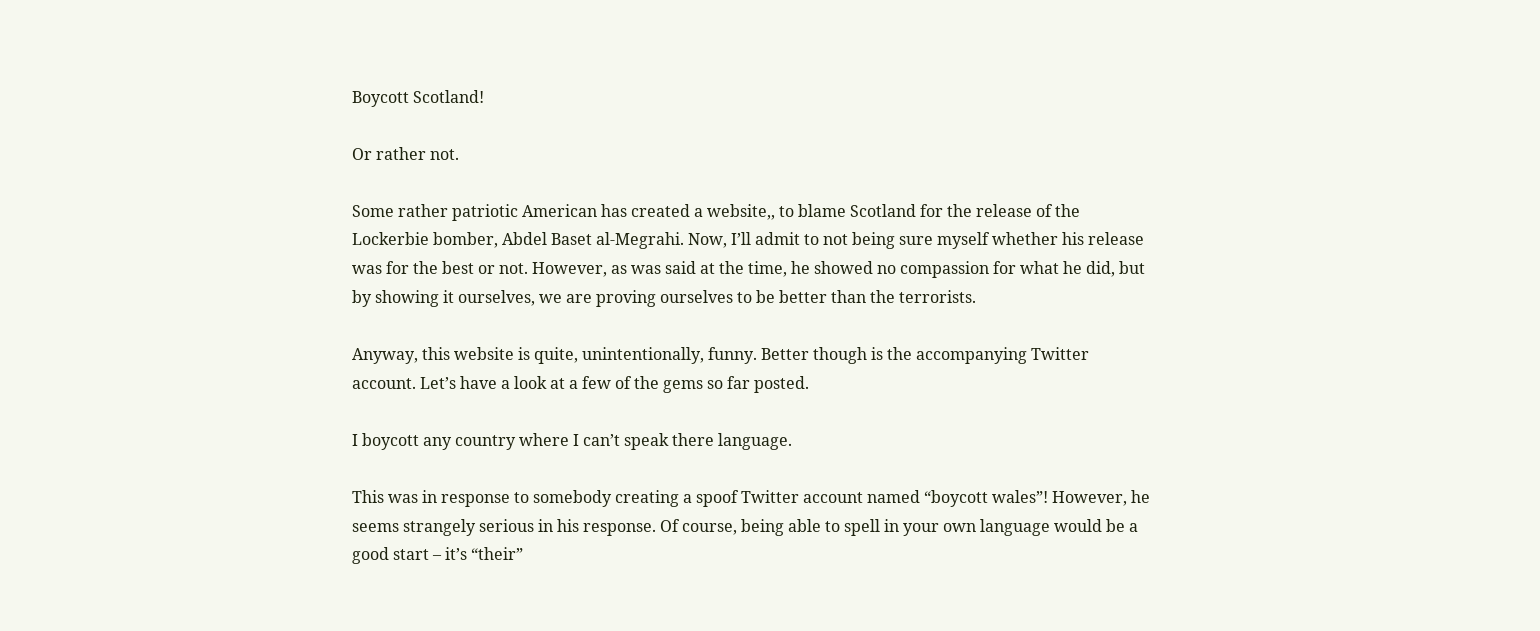Boycott Scotland!

Or rather not.

Some rather patriotic American has created a website,, to blame Scotland for the release of the Lockerbie bomber, Abdel Baset al-Megrahi. Now, I’ll admit to not being sure myself whether his release was for the best or not. However, as was said at the time, he showed no compassion for what he did, but by showing it ourselves, we are proving ourselves to be better than the terrorists.

Anyway, this website is quite, unintentionally, funny. Better though is the accompanying Twitter account. Let’s have a look at a few of the gems so far posted.

I boycott any country where I can’t speak there language.

This was in response to somebody creating a spoof Twitter account named “boycott wales”! However, he seems strangely serious in his response. Of course, being able to spell in your own language would be a good start – it’s “their”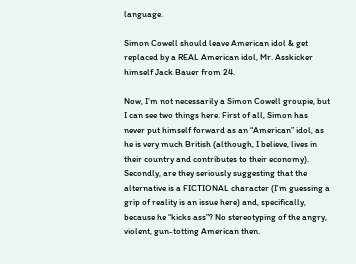language.

Simon Cowell should leave American idol & get replaced by a REAL American idol, Mr. Asskicker himself Jack Bauer from 24.

Now, I’m not necessarily a Simon Cowell groupie, but I can see two things here. First of all, Simon has never put himself forward as an “American” idol, as he is very much British (although, I believe, lives in their country and contributes to their economy). Secondly, are they seriously suggesting that the alternative is a FICTIONAL character (I’m guessing a grip of reality is an issue here) and, specifically, because he “kicks ass”? No stereotyping of the angry, violent, gun-totting American then.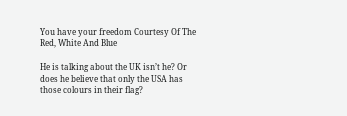You have your freedom Courtesy Of The Red, White And Blue

He is talking about the UK isn’t he? Or does he believe that only the USA has those colours in their flag?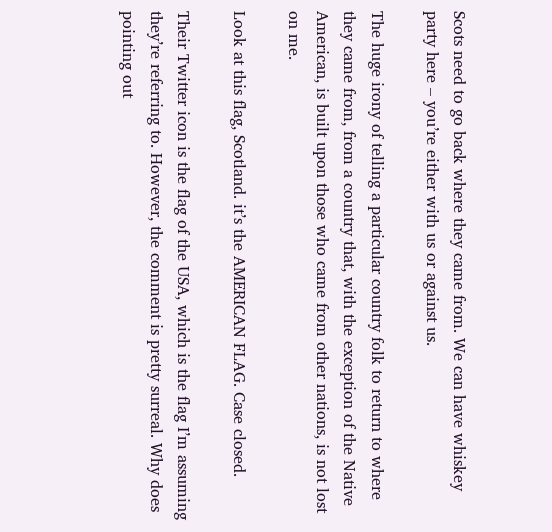Scots need to go back where they came from. We can have whiskey party here – you’re either with us or against us.

The huge irony of telling a particular country folk to return to where they came from, from a country that, with the exception of the Native American, is built upon those who came from other nations, is not lost on me.

Look at this flag, Scotland. it’s the AMERICAN FLAG. Case closed.

Their Twitter icon is the flag of the USA, which is the flag I’m assuming they’re referring to. However, the comment is pretty surreal. Why does pointing out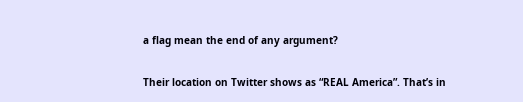a flag mean the end of any argument?

Their location on Twitter shows as “REAL America”. That’s in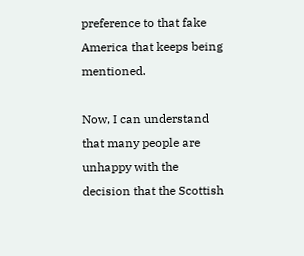preference to that fake America that keeps being mentioned.

Now, I can understand that many people are unhappy with the decision that the Scottish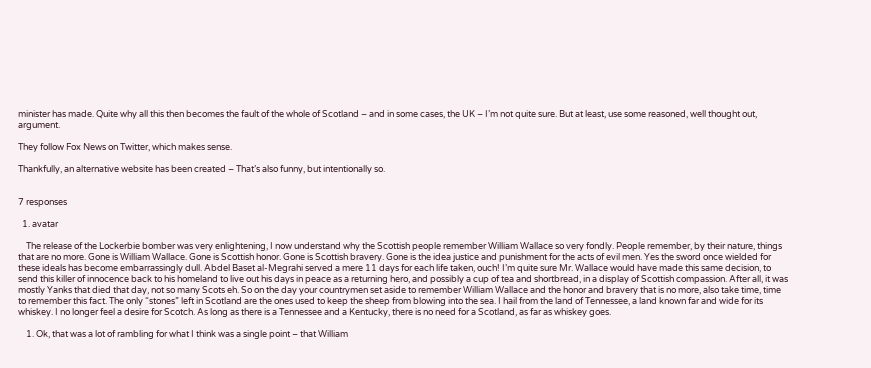minister has made. Quite why all this then becomes the fault of the whole of Scotland – and in some cases, the UK – I’m not quite sure. But at least, use some reasoned, well thought out, argument.

They follow Fox News on Twitter, which makes sense.

Thankfully, an alternative website has been created – That’s also funny, but intentionally so.


7 responses

  1. avatar

    The release of the Lockerbie bomber was very enlightening, I now understand why the Scottish people remember William Wallace so very fondly. People remember, by their nature, things that are no more. Gone is William Wallace. Gone is Scottish honor. Gone is Scottish bravery. Gone is the idea justice and punishment for the acts of evil men. Yes the sword once wielded for these ideals has become embarrassingly dull. Abdel Baset al-Megrahi served a mere 11 days for each life taken, ouch! I’m quite sure Mr. Wallace would have made this same decision, to send this killer of innocence back to his homeland to live out his days in peace as a returning hero, and possibly a cup of tea and shortbread, in a display of Scottish compassion. After all, it was mostly Yanks that died that day, not so many Scots eh. So on the day your countrymen set aside to remember William Wallace and the honor and bravery that is no more, also take time, time to remember this fact. The only “stones” left in Scotland are the ones used to keep the sheep from blowing into the sea. I hail from the land of Tennessee, a land known far and wide for its whiskey. I no longer feel a desire for Scotch. As long as there is a Tennessee and a Kentucky, there is no need for a Scotland, as far as whiskey goes.

    1. Ok, that was a lot of rambling for what I think was a single point – that William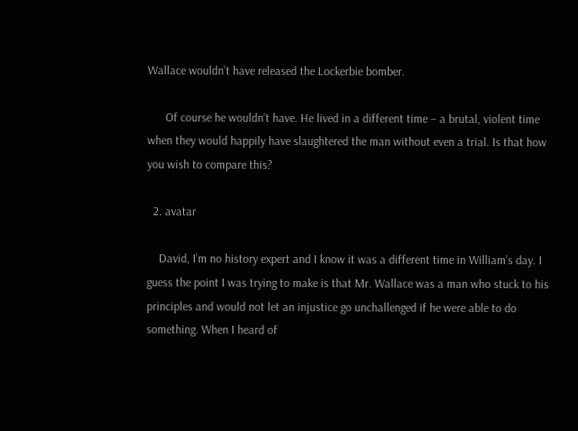Wallace wouldn’t have released the Lockerbie bomber.

      Of course he wouldn’t have. He lived in a different time – a brutal, violent time when they would happily have slaughtered the man without even a trial. Is that how you wish to compare this?

  2. avatar

    David, I’m no history expert and I know it was a different time in William’s day. I guess the point I was trying to make is that Mr. Wallace was a man who stuck to his principles and would not let an injustice go unchallenged if he were able to do something. When I heard of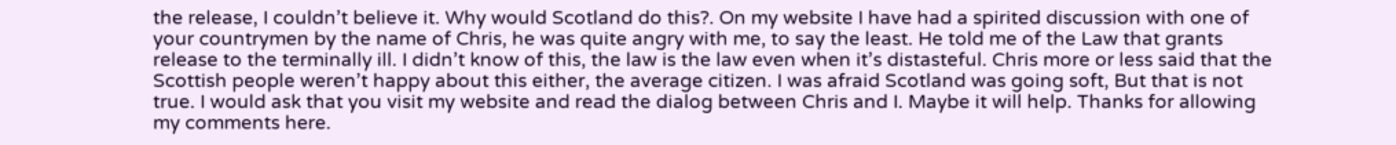the release, I couldn’t believe it. Why would Scotland do this?. On my website I have had a spirited discussion with one of your countrymen by the name of Chris, he was quite angry with me, to say the least. He told me of the Law that grants release to the terminally ill. I didn’t know of this, the law is the law even when it’s distasteful. Chris more or less said that the Scottish people weren’t happy about this either, the average citizen. I was afraid Scotland was going soft, But that is not true. I would ask that you visit my website and read the dialog between Chris and I. Maybe it will help. Thanks for allowing my comments here.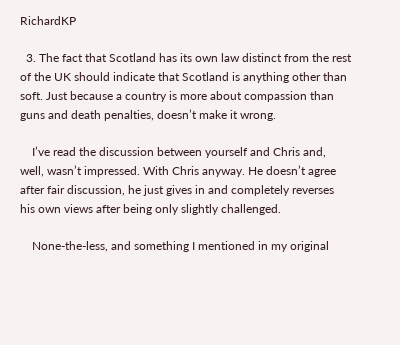RichardKP

  3. The fact that Scotland has its own law distinct from the rest of the UK should indicate that Scotland is anything other than soft. Just because a country is more about compassion than guns and death penalties, doesn’t make it wrong.

    I’ve read the discussion between yourself and Chris and, well, wasn’t impressed. With Chris anyway. He doesn’t agree after fair discussion, he just gives in and completely reverses his own views after being only slightly challenged.

    None-the-less, and something I mentioned in my original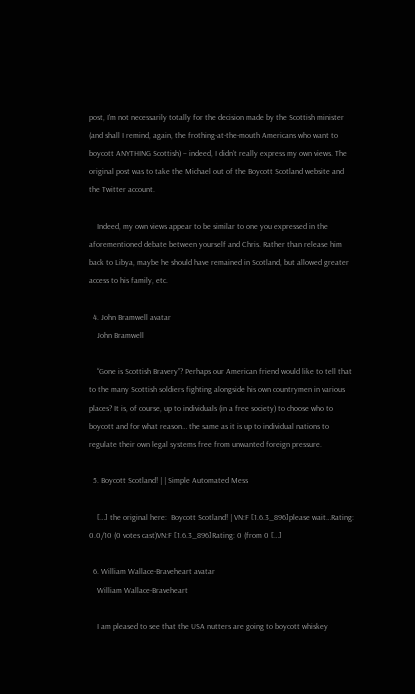post, I’m not necessarily totally for the decision made by the Scottish minister (and shall I remind, again, the frothing-at-the-mouth Americans who want to boycott ANYTHING Scottish) – indeed, I didn’t really express my own views. The original post was to take the Michael out of the Boycott Scotland website and the Twitter account.

    Indeed, my own views appear to be similar to one you expressed in the aforementioned debate between yourself and Chris. Rather than release him back to Libya, maybe he should have remained in Scotland, but allowed greater access to his family, etc.

  4. John Bramwell avatar
    John Bramwell

    “Gone is Scottish Bravery”? Perhaps our American friend would like to tell that to the many Scottish soldiers fighting alongside his own countrymen in various places? It is, of course, up to individuals (in a free society) to choose who to boycott and for what reason… the same as it is up to individual nations to regulate their own legal systems free from unwanted foreign pressure.

  5. Boycott Scotland! | | Simple Automated Mess

    […] the original here:  Boycott Scotland! | VN:F [1.6.3_896]please wait…Rating: 0.0/10 (0 votes cast)VN:F [1.6.3_896]Rating: 0 (from 0 […]

  6. William Wallace-Braveheart avatar
    William Wallace-Braveheart

    I am pleased to see that the USA nutters are going to boycott whiskey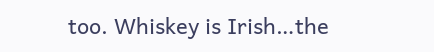too. Whiskey is Irish…the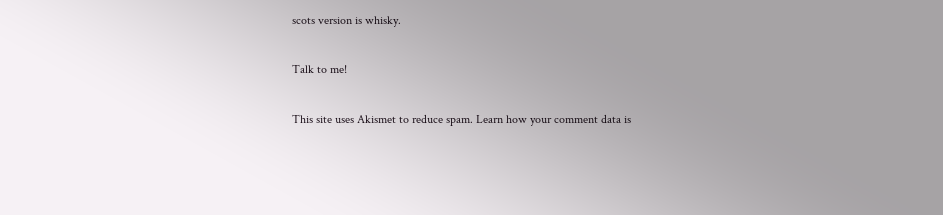scots version is whisky.

Talk to me!

This site uses Akismet to reduce spam. Learn how your comment data is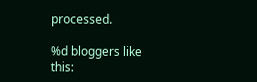processed.

%d bloggers like this: